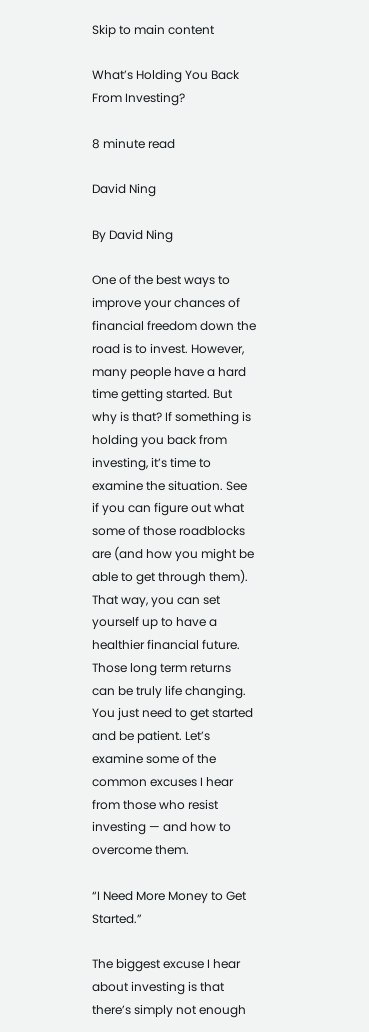Skip to main content

What’s Holding You Back From Investing?

8 minute read

David Ning

By David Ning

One of the best ways to improve your chances of financial freedom down the road is to invest. However, many people have a hard time getting started. But why is that? If something is holding you back from investing, it’s time to examine the situation. See if you can figure out what some of those roadblocks are (and how you might be able to get through them). That way, you can set yourself up to have a healthier financial future. Those long term returns can be truly life changing. You just need to get started and be patient. Let’s examine some of the common excuses I hear from those who resist investing — and how to overcome them.

“I Need More Money to Get Started.”

The biggest excuse I hear about investing is that there’s simply not enough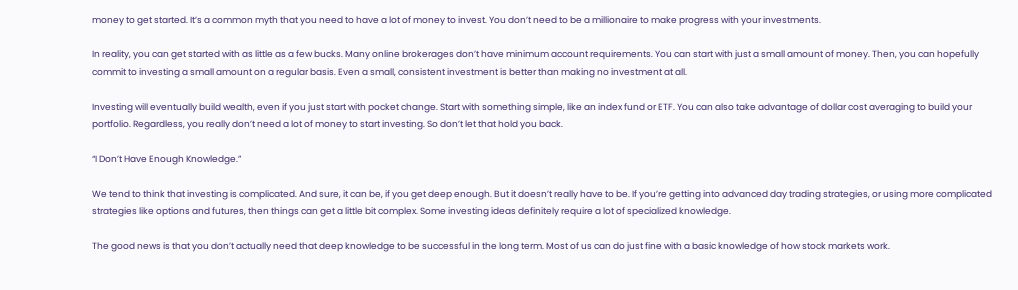money to get started. It’s a common myth that you need to have a lot of money to invest. You don’t need to be a millionaire to make progress with your investments.

In reality, you can get started with as little as a few bucks. Many online brokerages don’t have minimum account requirements. You can start with just a small amount of money. Then, you can hopefully commit to investing a small amount on a regular basis. Even a small, consistent investment is better than making no investment at all.

Investing will eventually build wealth, even if you just start with pocket change. Start with something simple, like an index fund or ETF. You can also take advantage of dollar cost averaging to build your portfolio. Regardless, you really don’t need a lot of money to start investing. So don’t let that hold you back.

“I Don’t Have Enough Knowledge.”

We tend to think that investing is complicated. And sure, it can be, if you get deep enough. But it doesn’t really have to be. If you’re getting into advanced day trading strategies, or using more complicated strategies like options and futures, then things can get a little bit complex. Some investing ideas definitely require a lot of specialized knowledge.

The good news is that you don’t actually need that deep knowledge to be successful in the long term. Most of us can do just fine with a basic knowledge of how stock markets work.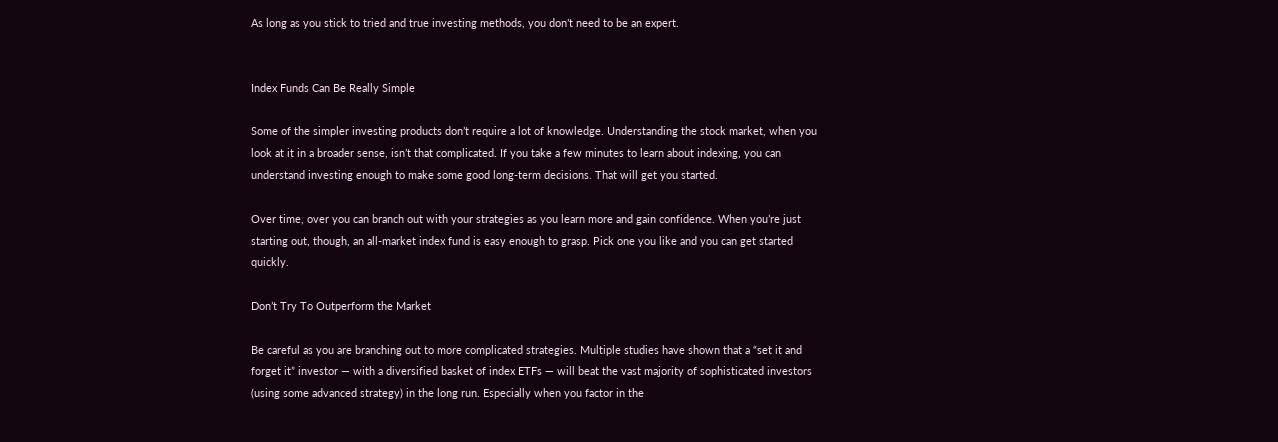As long as you stick to tried and true investing methods, you don’t need to be an expert.


Index Funds Can Be Really Simple

Some of the simpler investing products don’t require a lot of knowledge. Understanding the stock market, when you look at it in a broader sense, isn’t that complicated. If you take a few minutes to learn about indexing, you can understand investing enough to make some good long-term decisions. That will get you started.

Over time, over you can branch out with your strategies as you learn more and gain confidence. When you’re just starting out, though, an all-market index fund is easy enough to grasp. Pick one you like and you can get started quickly.

Don’t Try To Outperform the Market

Be careful as you are branching out to more complicated strategies. Multiple studies have shown that a “set it and forget it” investor — with a diversified basket of index ETFs — will beat the vast majority of sophisticated investors (using some advanced strategy) in the long run. Especially when you factor in the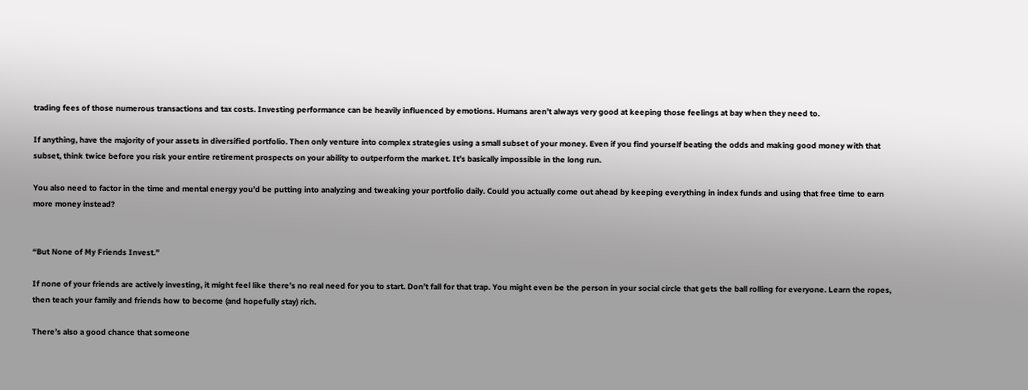trading fees of those numerous transactions and tax costs. Investing performance can be heavily influenced by emotions. Humans aren’t always very good at keeping those feelings at bay when they need to.

If anything, have the majority of your assets in diversified portfolio. Then only venture into complex strategies using a small subset of your money. Even if you find yourself beating the odds and making good money with that subset, think twice before you risk your entire retirement prospects on your ability to outperform the market. It’s basically impossible in the long run.

You also need to factor in the time and mental energy you’d be putting into analyzing and tweaking your portfolio daily. Could you actually come out ahead by keeping everything in index funds and using that free time to earn more money instead?


“But None of My Friends Invest.”

If none of your friends are actively investing, it might feel like there’s no real need for you to start. Don’t fall for that trap. You might even be the person in your social circle that gets the ball rolling for everyone. Learn the ropes, then teach your family and friends how to become (and hopefully stay) rich.

There’s also a good chance that someone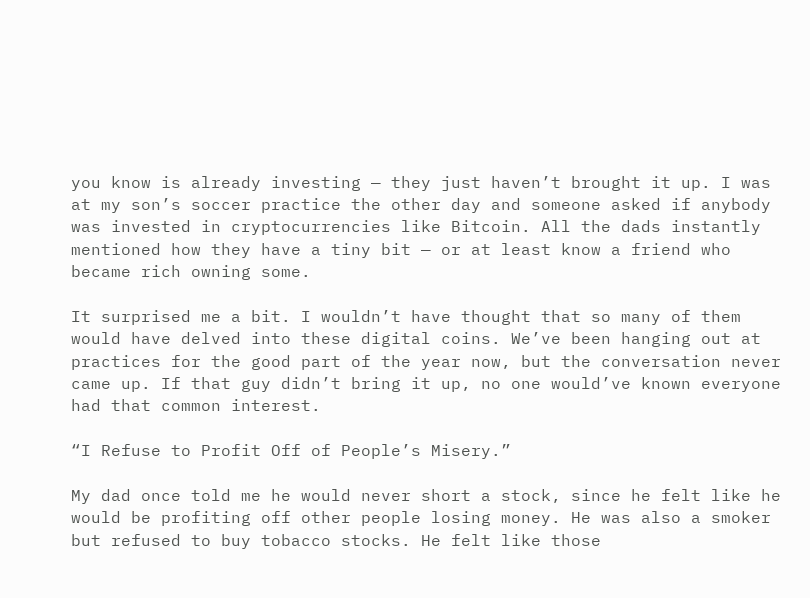you know is already investing — they just haven’t brought it up. I was at my son’s soccer practice the other day and someone asked if anybody was invested in cryptocurrencies like Bitcoin. All the dads instantly mentioned how they have a tiny bit — or at least know a friend who became rich owning some.

It surprised me a bit. I wouldn’t have thought that so many of them would have delved into these digital coins. We’ve been hanging out at practices for the good part of the year now, but the conversation never came up. If that guy didn’t bring it up, no one would’ve known everyone had that common interest.

“I Refuse to Profit Off of People’s Misery.”

My dad once told me he would never short a stock, since he felt like he would be profiting off other people losing money. He was also a smoker but refused to buy tobacco stocks. He felt like those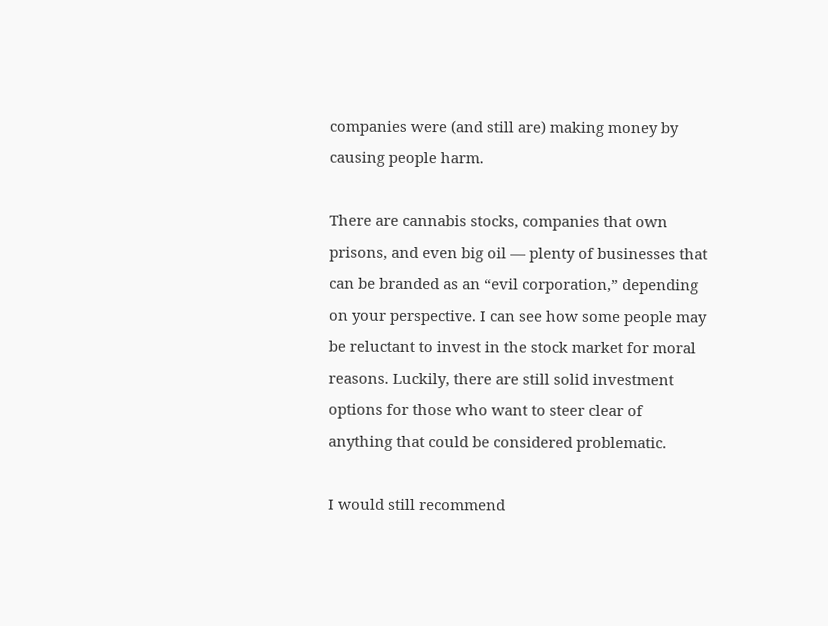companies were (and still are) making money by causing people harm.

There are cannabis stocks, companies that own prisons, and even big oil — plenty of businesses that can be branded as an “evil corporation,” depending on your perspective. I can see how some people may be reluctant to invest in the stock market for moral reasons. Luckily, there are still solid investment options for those who want to steer clear of anything that could be considered problematic.

I would still recommend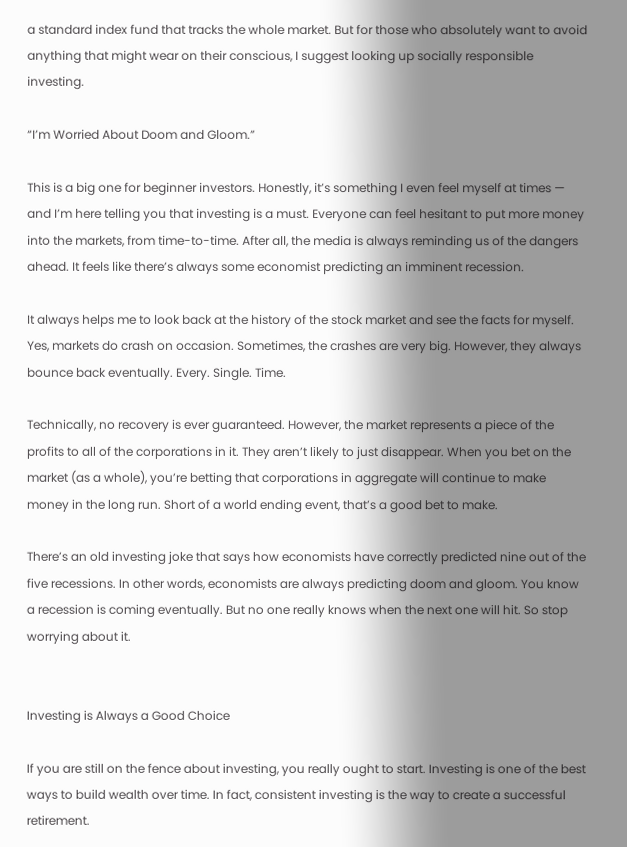a standard index fund that tracks the whole market. But for those who absolutely want to avoid anything that might wear on their conscious, I suggest looking up socially responsible investing.

“I’m Worried About Doom and Gloom.”

This is a big one for beginner investors. Honestly, it’s something I even feel myself at times — and I’m here telling you that investing is a must. Everyone can feel hesitant to put more money into the markets, from time-to-time. After all, the media is always reminding us of the dangers ahead. It feels like there’s always some economist predicting an imminent recession.

It always helps me to look back at the history of the stock market and see the facts for myself. Yes, markets do crash on occasion. Sometimes, the crashes are very big. However, they always bounce back eventually. Every. Single. Time.

Technically, no recovery is ever guaranteed. However, the market represents a piece of the profits to all of the corporations in it. They aren’t likely to just disappear. When you bet on the market (as a whole), you’re betting that corporations in aggregate will continue to make money in the long run. Short of a world ending event, that’s a good bet to make.

There’s an old investing joke that says how economists have correctly predicted nine out of the five recessions. In other words, economists are always predicting doom and gloom. You know a recession is coming eventually. But no one really knows when the next one will hit. So stop worrying about it.


Investing is Always a Good Choice

If you are still on the fence about investing, you really ought to start. Investing is one of the best ways to build wealth over time. In fact, consistent investing is the way to create a successful retirement.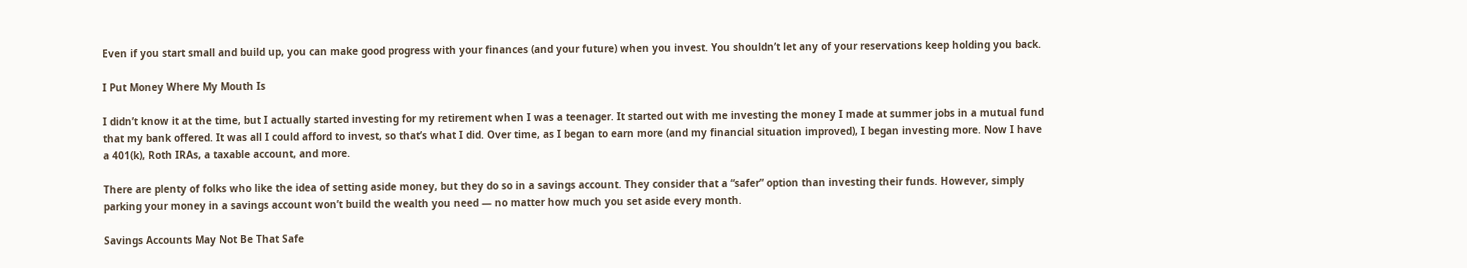Even if you start small and build up, you can make good progress with your finances (and your future) when you invest. You shouldn’t let any of your reservations keep holding you back.

I Put Money Where My Mouth Is

I didn’t know it at the time, but I actually started investing for my retirement when I was a teenager. It started out with me investing the money I made at summer jobs in a mutual fund that my bank offered. It was all I could afford to invest, so that’s what I did. Over time, as I began to earn more (and my financial situation improved), I began investing more. Now I have a 401(k), Roth IRAs, a taxable account, and more.

There are plenty of folks who like the idea of setting aside money, but they do so in a savings account. They consider that a “safer” option than investing their funds. However, simply parking your money in a savings account won’t build the wealth you need — no matter how much you set aside every month.

Savings Accounts May Not Be That Safe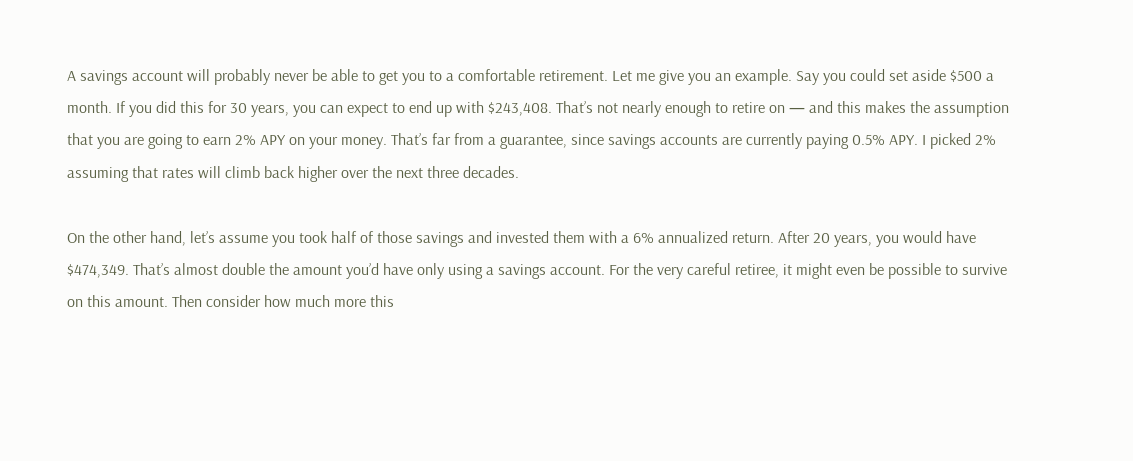A savings account will probably never be able to get you to a comfortable retirement. Let me give you an example. Say you could set aside $500 a month. If you did this for 30 years, you can expect to end up with $243,408. That’s not nearly enough to retire on — and this makes the assumption that you are going to earn 2% APY on your money. That’s far from a guarantee, since savings accounts are currently paying 0.5% APY. I picked 2% assuming that rates will climb back higher over the next three decades.

On the other hand, let’s assume you took half of those savings and invested them with a 6% annualized return. After 20 years, you would have $474,349. That’s almost double the amount you’d have only using a savings account. For the very careful retiree, it might even be possible to survive on this amount. Then consider how much more this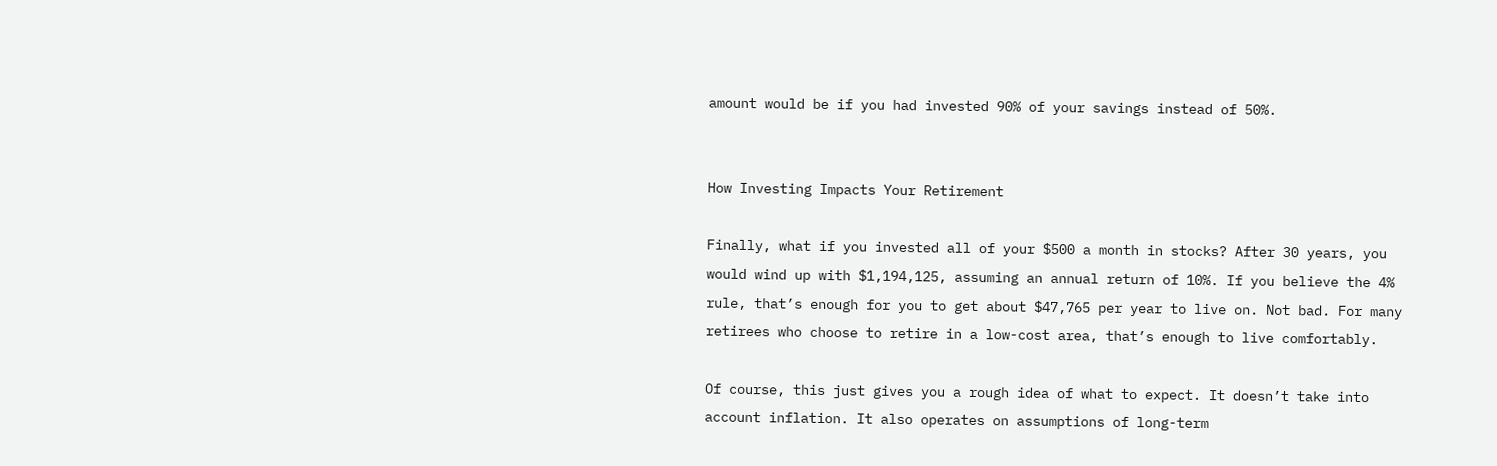amount would be if you had invested 90% of your savings instead of 50%.


How Investing Impacts Your Retirement

Finally, what if you invested all of your $500 a month in stocks? After 30 years, you would wind up with $1,194,125, assuming an annual return of 10%. If you believe the 4% rule, that’s enough for you to get about $47,765 per year to live on. Not bad. For many retirees who choose to retire in a low-cost area, that’s enough to live comfortably.

Of course, this just gives you a rough idea of what to expect. It doesn’t take into account inflation. It also operates on assumptions of long-term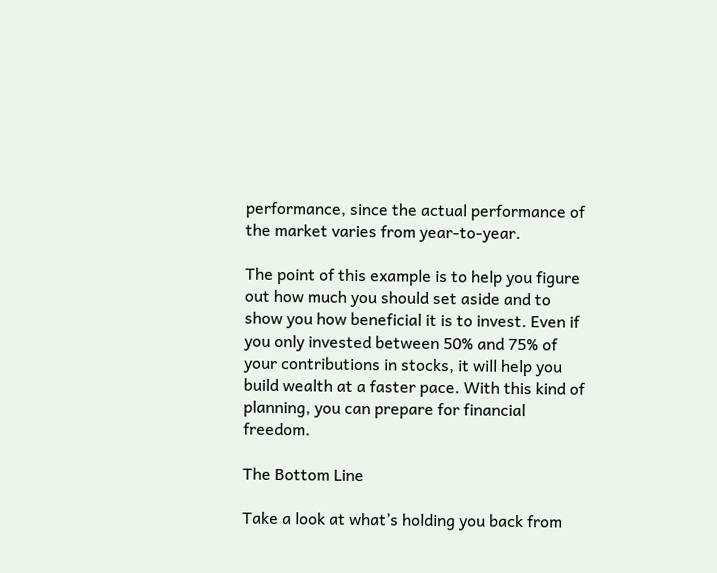performance, since the actual performance of the market varies from year-to-year.

The point of this example is to help you figure out how much you should set aside and to show you how beneficial it is to invest. Even if you only invested between 50% and 75% of your contributions in stocks, it will help you build wealth at a faster pace. With this kind of planning, you can prepare for financial freedom.

The Bottom Line

Take a look at what’s holding you back from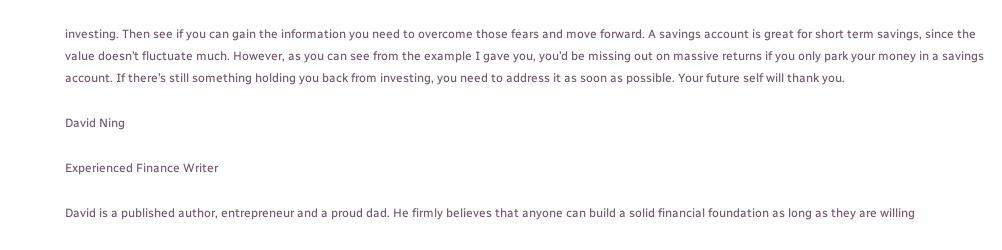investing. Then see if you can gain the information you need to overcome those fears and move forward. A savings account is great for short term savings, since the value doesn’t fluctuate much. However, as you can see from the example I gave you, you’d be missing out on massive returns if you only park your money in a savings account. If there’s still something holding you back from investing, you need to address it as soon as possible. Your future self will thank you.

David Ning

Experienced Finance Writer

David is a published author, entrepreneur and a proud dad. He firmly believes that anyone can build a solid financial foundation as long as they are willing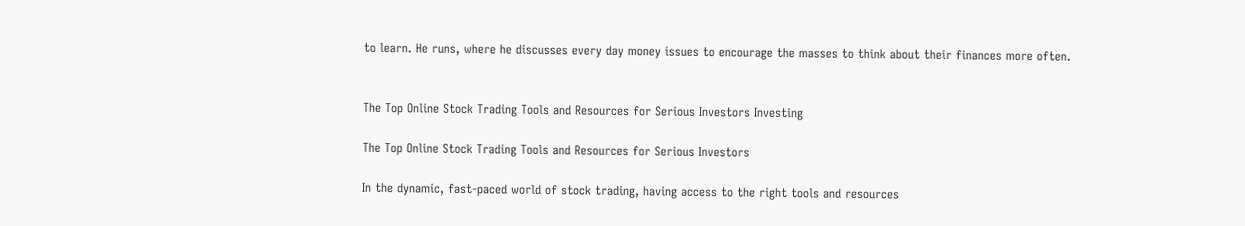to learn. He runs, where he discusses every day money issues to encourage the masses to think about their finances more often.


The Top Online Stock Trading Tools and Resources for Serious Investors Investing

The Top Online Stock Trading Tools and Resources for Serious Investors

In the dynamic, fast-paced world of stock trading, having access to the right tools and resources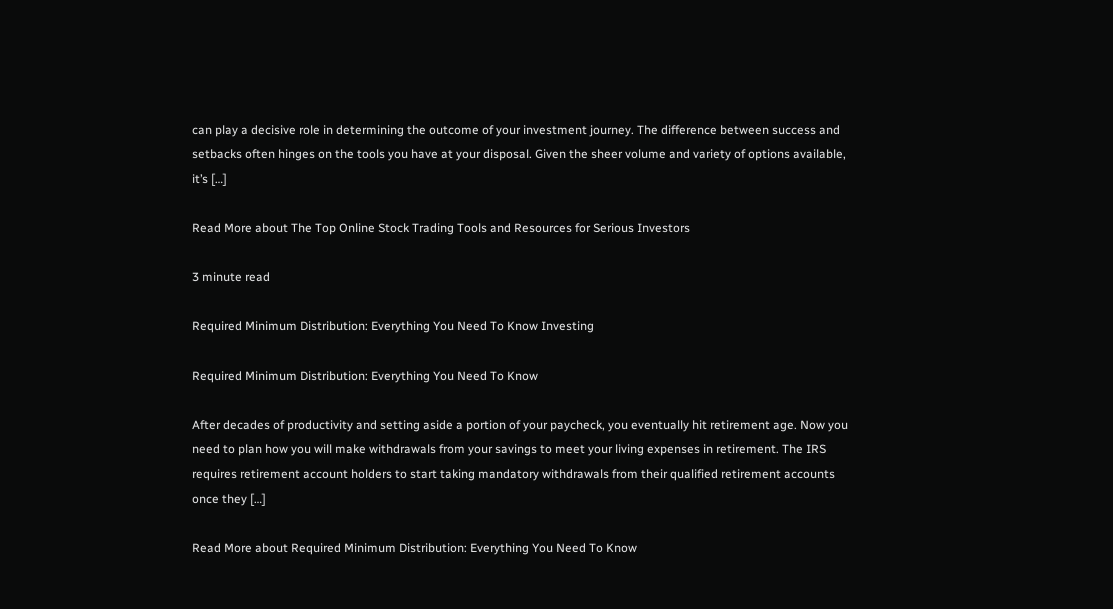can play a decisive role in determining the outcome of your investment journey. The difference between success and setbacks often hinges on the tools you have at your disposal. Given the sheer volume and variety of options available, it’s […]

Read More about The Top Online Stock Trading Tools and Resources for Serious Investors

3 minute read

Required Minimum Distribution: Everything You Need To Know Investing

Required Minimum Distribution: Everything You Need To Know

After decades of productivity and setting aside a portion of your paycheck, you eventually hit retirement age. Now you need to plan how you will make withdrawals from your savings to meet your living expenses in retirement. The IRS requires retirement account holders to start taking mandatory withdrawals from their qualified retirement accounts once they […]

Read More about Required Minimum Distribution: Everything You Need To Know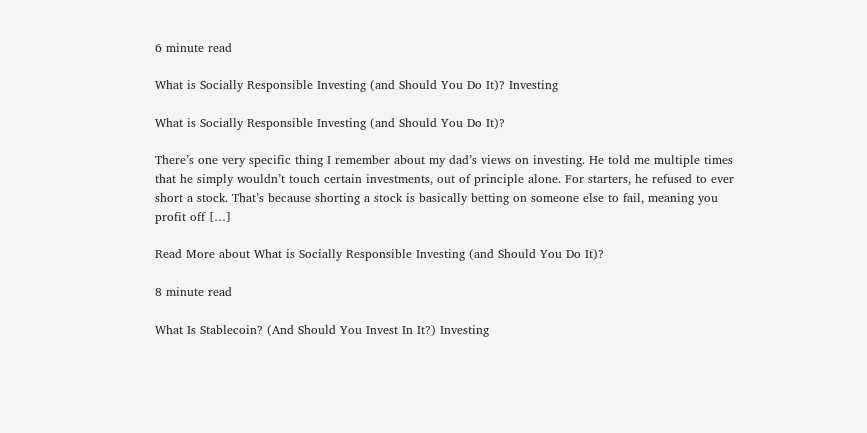6 minute read

What is Socially Responsible Investing (and Should You Do It)? Investing

What is Socially Responsible Investing (and Should You Do It)?

There’s one very specific thing I remember about my dad’s views on investing. He told me multiple times that he simply wouldn’t touch certain investments, out of principle alone. For starters, he refused to ever short a stock. That’s because shorting a stock is basically betting on someone else to fail, meaning you profit off […]

Read More about What is Socially Responsible Investing (and Should You Do It)?

8 minute read

What Is Stablecoin? (And Should You Invest In It?) Investing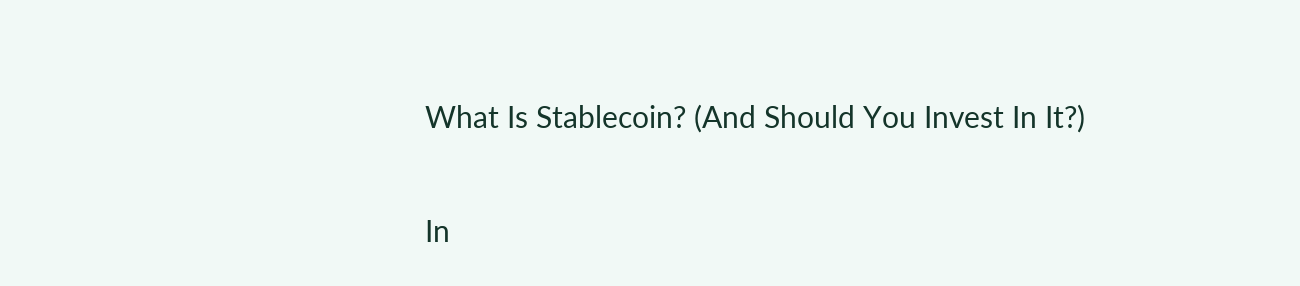What Is Stablecoin? (And Should You Invest In It?)

In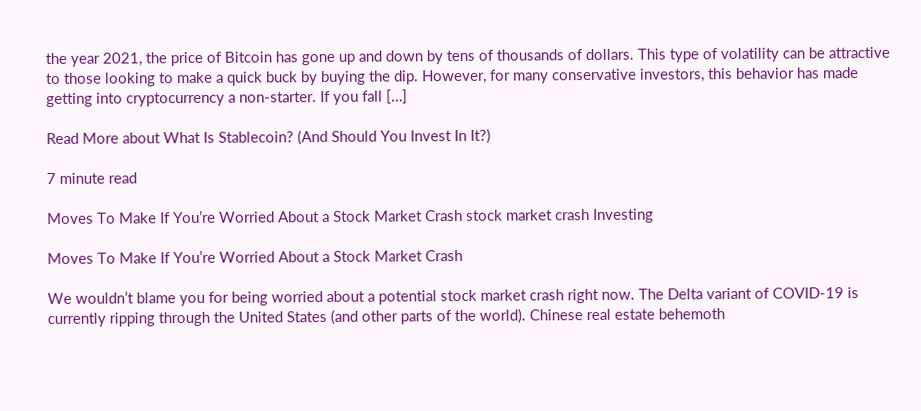the year 2021, the price of Bitcoin has gone up and down by tens of thousands of dollars. This type of volatility can be attractive to those looking to make a quick buck by buying the dip. However, for many conservative investors, this behavior has made getting into cryptocurrency a non-starter. If you fall […]

Read More about What Is Stablecoin? (And Should You Invest In It?)

7 minute read

Moves To Make If You’re Worried About a Stock Market Crash stock market crash Investing

Moves To Make If You’re Worried About a Stock Market Crash

We wouldn’t blame you for being worried about a potential stock market crash right now. The Delta variant of COVID-19 is currently ripping through the United States (and other parts of the world). Chinese real estate behemoth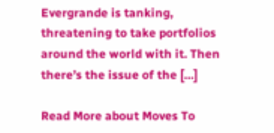Evergrande is tanking, threatening to take portfolios around the world with it. Then there’s the issue of the […]

Read More about Moves To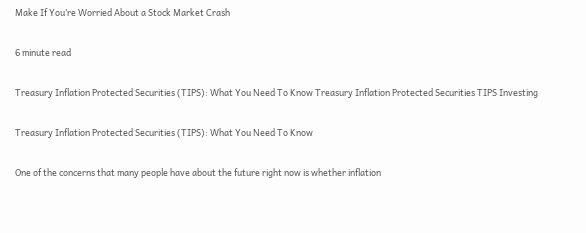Make If You’re Worried About a Stock Market Crash

6 minute read

Treasury Inflation Protected Securities (TIPS): What You Need To Know Treasury Inflation Protected Securities TIPS Investing

Treasury Inflation Protected Securities (TIPS): What You Need To Know

One of the concerns that many people have about the future right now is whether inflation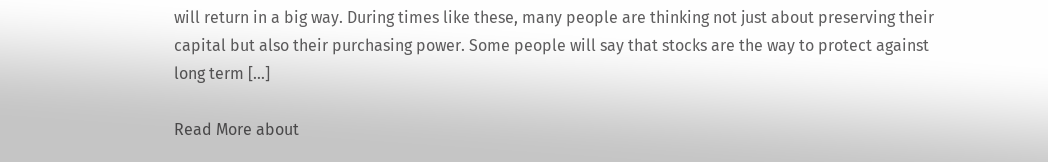will return in a big way. During times like these, many people are thinking not just about preserving their capital but also their purchasing power. Some people will say that stocks are the way to protect against long term […]

Read More about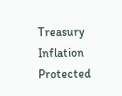Treasury Inflation Protected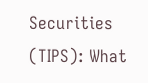Securities (TIPS): What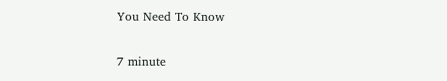You Need To Know

7 minute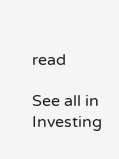read

See all in Investing